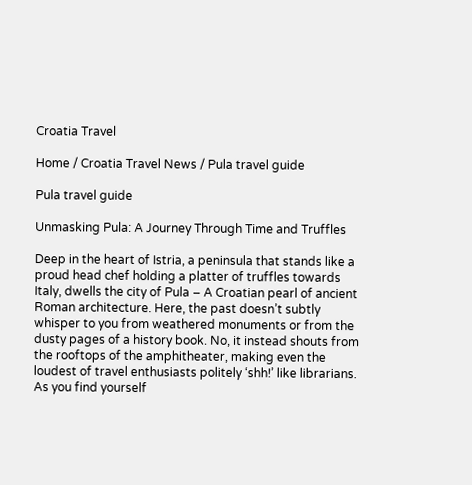Croatia Travel

Home / Croatia Travel News / Pula travel guide

Pula travel guide

Unmasking Pula: A Journey Through Time and Truffles

Deep in the heart of Istria, a peninsula that stands like a proud head chef holding a platter of truffles towards Italy, dwells the city of Pula – A Croatian pearl of ancient Roman architecture. Here, the past doesn’t subtly whisper to you from weathered monuments or from the dusty pages of a history book. No, it instead shouts from the rooftops of the amphitheater, making even the loudest of travel enthusiasts politely ‘shh!’ like librarians. As you find yourself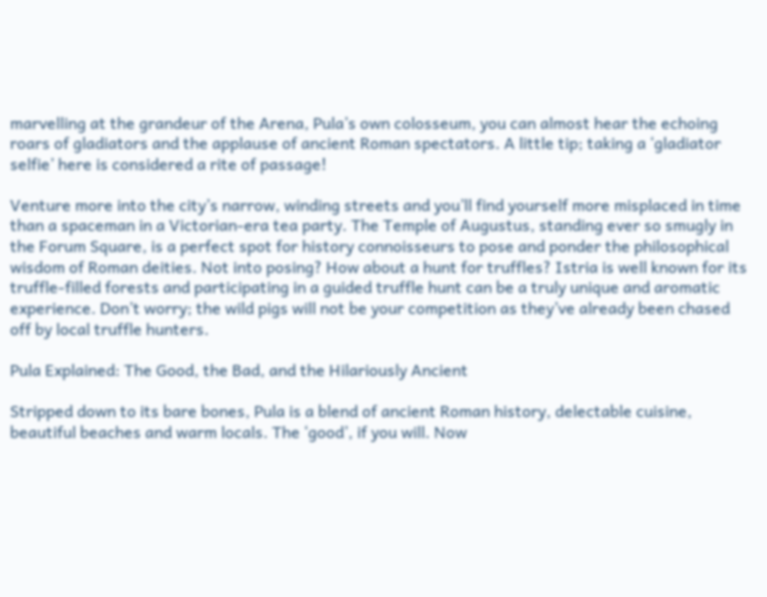marvelling at the grandeur of the Arena, Pula’s own colosseum, you can almost hear the echoing roars of gladiators and the applause of ancient Roman spectators. A little tip; taking a ‘gladiator selfie’ here is considered a rite of passage!

Venture more into the city’s narrow, winding streets and you’ll find yourself more misplaced in time than a spaceman in a Victorian-era tea party. The Temple of Augustus, standing ever so smugly in the Forum Square, is a perfect spot for history connoisseurs to pose and ponder the philosophical wisdom of Roman deities. Not into posing? How about a hunt for truffles? Istria is well known for its truffle-filled forests and participating in a guided truffle hunt can be a truly unique and aromatic experience. Don’t worry; the wild pigs will not be your competition as they’ve already been chased off by local truffle hunters.

Pula Explained: The Good, the Bad, and the Hilariously Ancient

Stripped down to its bare bones, Pula is a blend of ancient Roman history, delectable cuisine, beautiful beaches and warm locals. The ‘good’, if you will. Now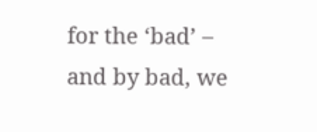for the ‘bad’ – and by bad, we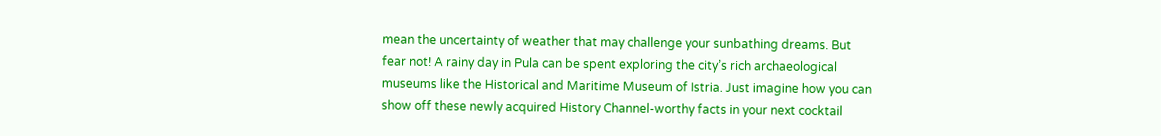mean the uncertainty of weather that may challenge your sunbathing dreams. But fear not! A rainy day in Pula can be spent exploring the city’s rich archaeological museums like the Historical and Maritime Museum of Istria. Just imagine how you can show off these newly acquired History Channel-worthy facts in your next cocktail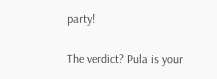party!

The verdict? Pula is your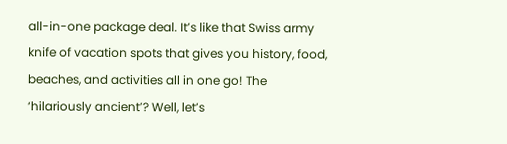all-in-one package deal. It’s like that Swiss army knife of vacation spots that gives you history, food, beaches, and activities all in one go! The ‘hilariously ancient’? Well, let’s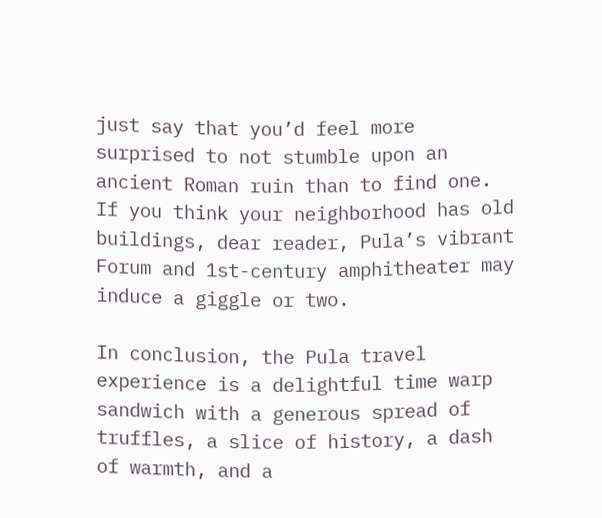just say that you’d feel more surprised to not stumble upon an ancient Roman ruin than to find one. If you think your neighborhood has old buildings, dear reader, Pula’s vibrant Forum and 1st-century amphitheater may induce a giggle or two.

In conclusion, the Pula travel experience is a delightful time warp sandwich with a generous spread of truffles, a slice of history, a dash of warmth, and a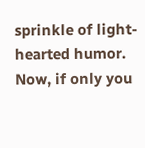sprinkle of light-hearted humor. Now, if only you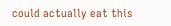could actually eat this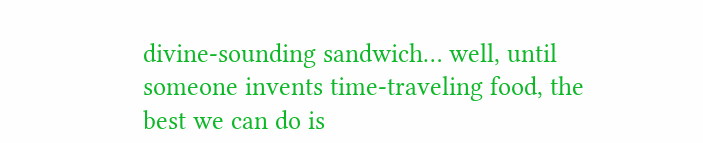divine-sounding sandwich… well, until someone invents time-traveling food, the best we can do is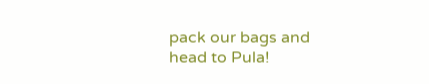pack our bags and head to Pula!